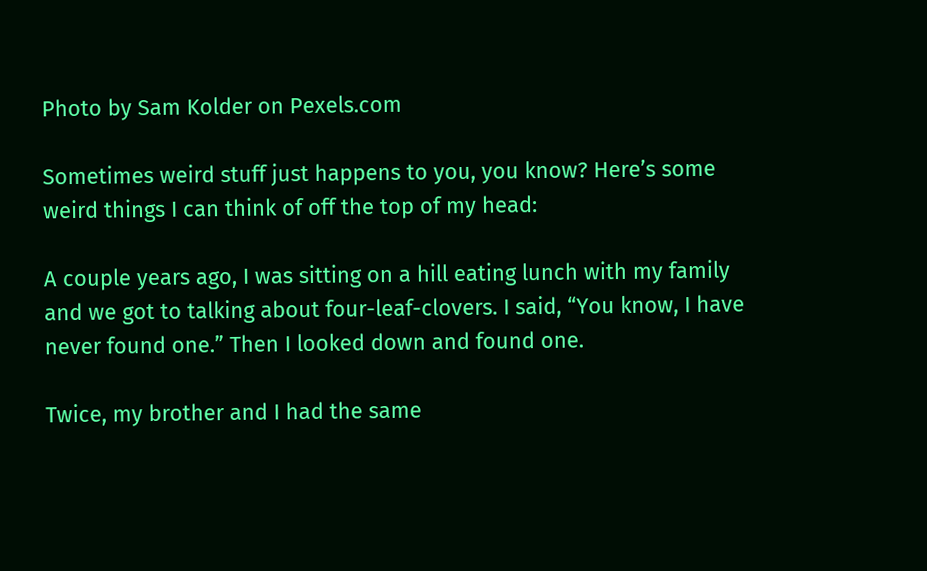Photo by Sam Kolder on Pexels.com

Sometimes weird stuff just happens to you, you know? Here’s some weird things I can think of off the top of my head:

A couple years ago, I was sitting on a hill eating lunch with my family and we got to talking about four-leaf-clovers. I said, “You know, I have never found one.” Then I looked down and found one.

Twice, my brother and I had the same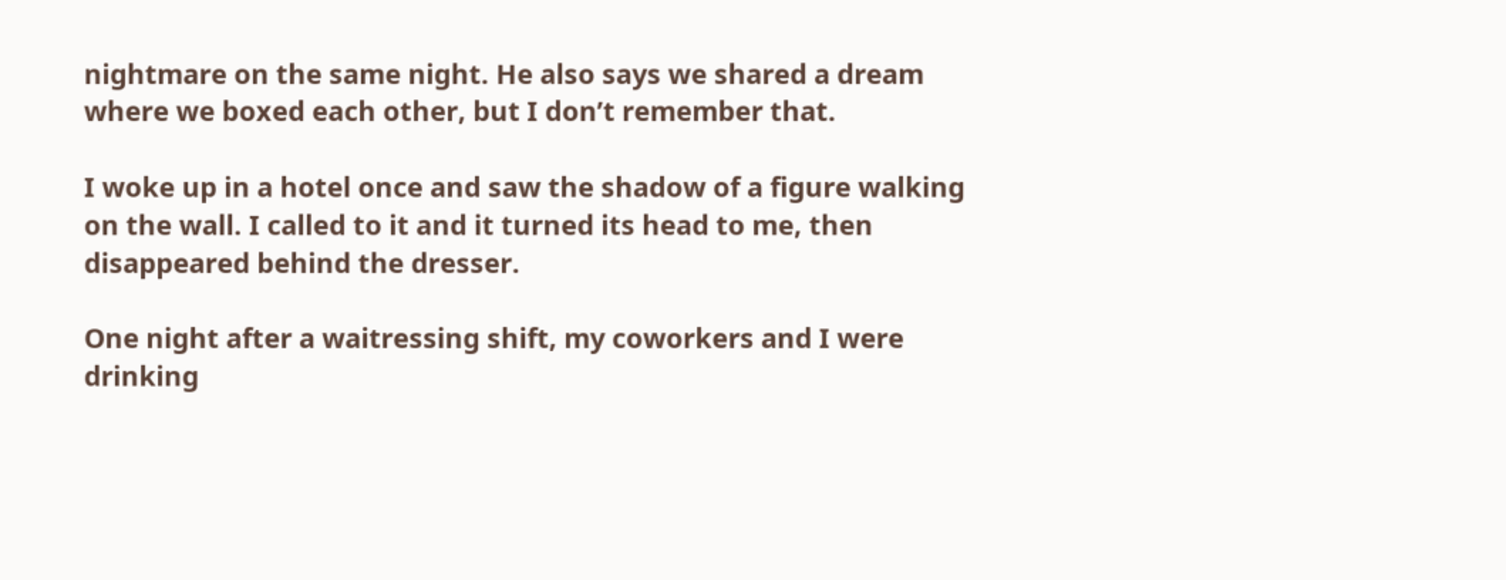nightmare on the same night. He also says we shared a dream where we boxed each other, but I don’t remember that.

I woke up in a hotel once and saw the shadow of a figure walking on the wall. I called to it and it turned its head to me, then disappeared behind the dresser.

One night after a waitressing shift, my coworkers and I were drinking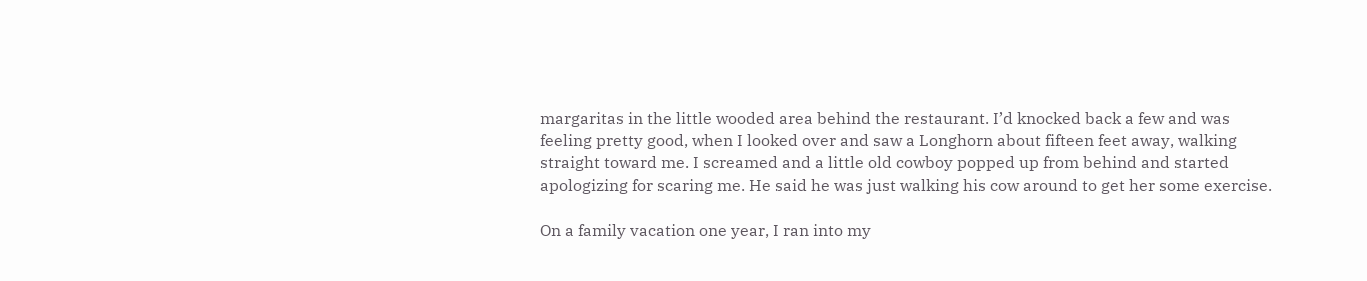margaritas in the little wooded area behind the restaurant. I’d knocked back a few and was feeling pretty good, when I looked over and saw a Longhorn about fifteen feet away, walking straight toward me. I screamed and a little old cowboy popped up from behind and started apologizing for scaring me. He said he was just walking his cow around to get her some exercise.

On a family vacation one year, I ran into my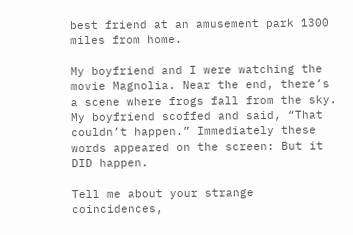best friend at an amusement park 1300 miles from home.

My boyfriend and I were watching the movie Magnolia. Near the end, there’s a scene where frogs fall from the sky. My boyfriend scoffed and said, “That couldn’t happen.” Immediately these words appeared on the screen: But it DID happen.

Tell me about your strange coincidences,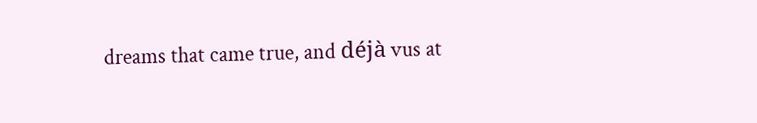dreams that came true, and déjà vus at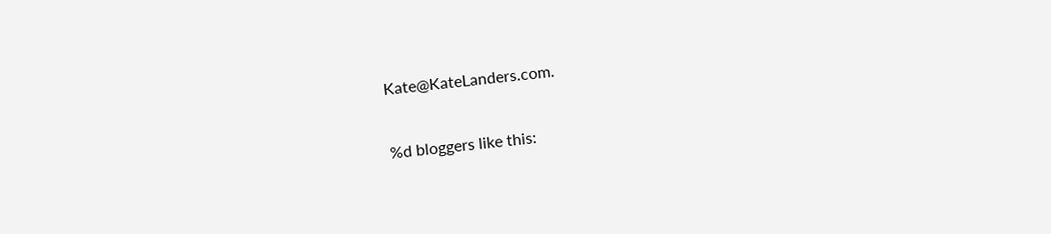Kate@KateLanders.com.

%d bloggers like this: